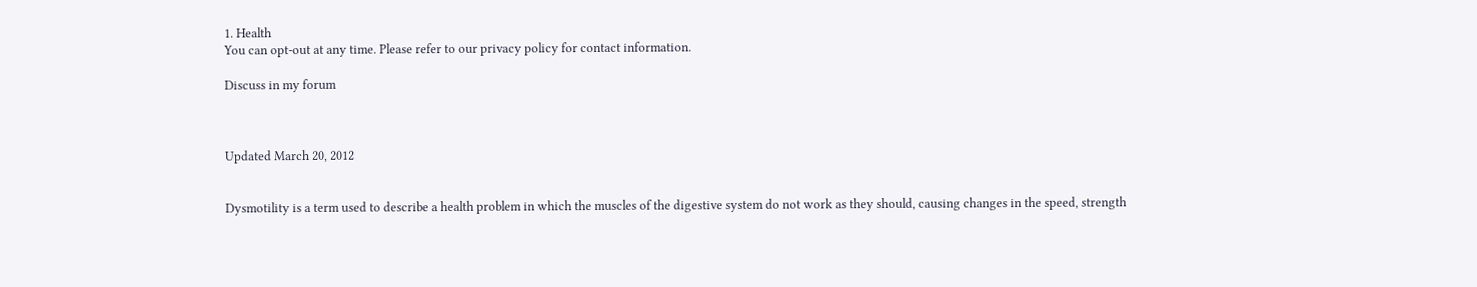1. Health
You can opt-out at any time. Please refer to our privacy policy for contact information.

Discuss in my forum



Updated March 20, 2012


Dysmotility is a term used to describe a health problem in which the muscles of the digestive system do not work as they should, causing changes in the speed, strength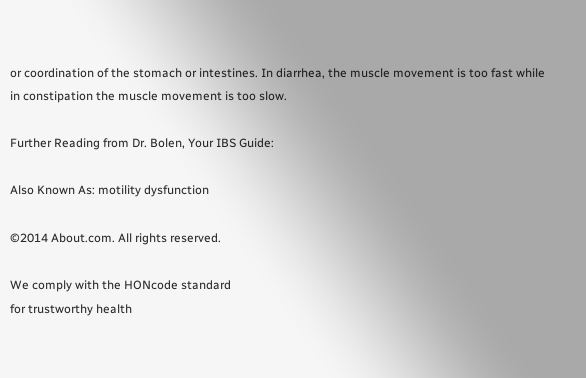or coordination of the stomach or intestines. In diarrhea, the muscle movement is too fast while in constipation the muscle movement is too slow.

Further Reading from Dr. Bolen, Your IBS Guide:

Also Known As: motility dysfunction

©2014 About.com. All rights reserved.

We comply with the HONcode standard
for trustworthy health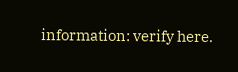information: verify here.